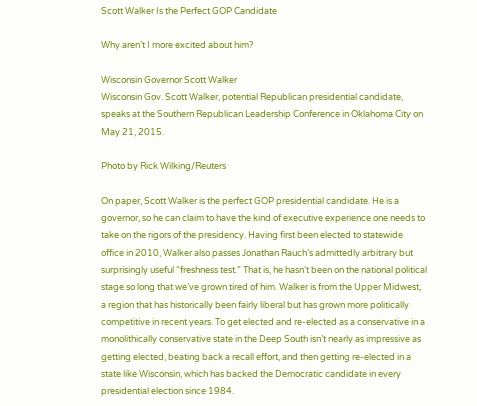Scott Walker Is the Perfect GOP Candidate

Why aren’t I more excited about him?

Wisconsin Governor Scott Walker
Wisconsin Gov. Scott Walker, potential Republican presidential candidate, speaks at the Southern Republican Leadership Conference in Oklahoma City on May 21, 2015.

Photo by Rick Wilking/Reuters

On paper, Scott Walker is the perfect GOP presidential candidate. He is a governor, so he can claim to have the kind of executive experience one needs to take on the rigors of the presidency. Having first been elected to statewide office in 2010, Walker also passes Jonathan Rauch’s admittedly arbitrary but surprisingly useful “freshness test.” That is, he hasn’t been on the national political stage so long that we’ve grown tired of him. Walker is from the Upper Midwest, a region that has historically been fairly liberal but has grown more politically competitive in recent years. To get elected and re-elected as a conservative in a monolithically conservative state in the Deep South isn’t nearly as impressive as getting elected, beating back a recall effort, and then getting re-elected in a state like Wisconsin, which has backed the Democratic candidate in every presidential election since 1984.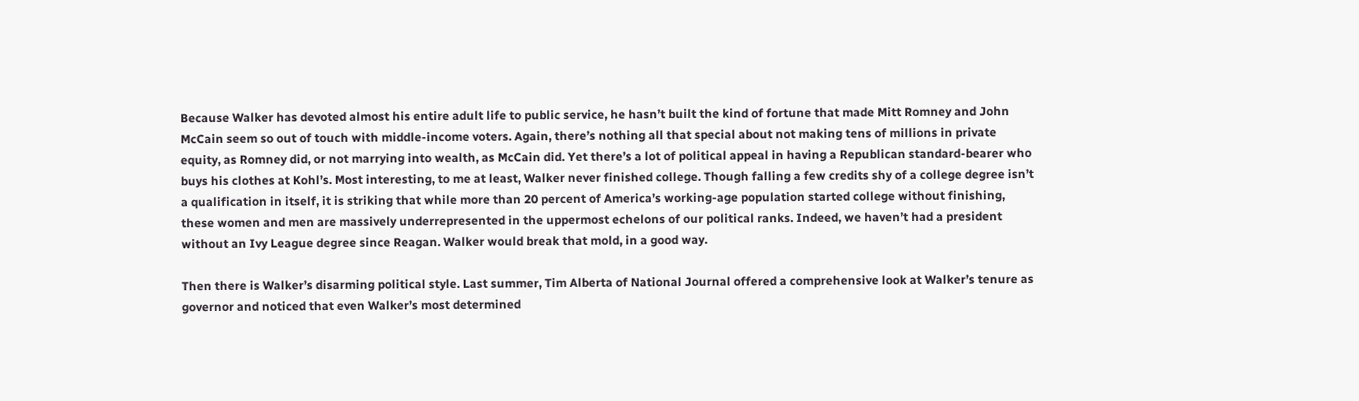Because Walker has devoted almost his entire adult life to public service, he hasn’t built the kind of fortune that made Mitt Romney and John McCain seem so out of touch with middle-income voters. Again, there’s nothing all that special about not making tens of millions in private equity, as Romney did, or not marrying into wealth, as McCain did. Yet there’s a lot of political appeal in having a Republican standard-bearer who buys his clothes at Kohl’s. Most interesting, to me at least, Walker never finished college. Though falling a few credits shy of a college degree isn’t a qualification in itself, it is striking that while more than 20 percent of America’s working-age population started college without finishing, these women and men are massively underrepresented in the uppermost echelons of our political ranks. Indeed, we haven’t had a president without an Ivy League degree since Reagan. Walker would break that mold, in a good way.

Then there is Walker’s disarming political style. Last summer, Tim Alberta of National Journal offered a comprehensive look at Walker’s tenure as governor and noticed that even Walker’s most determined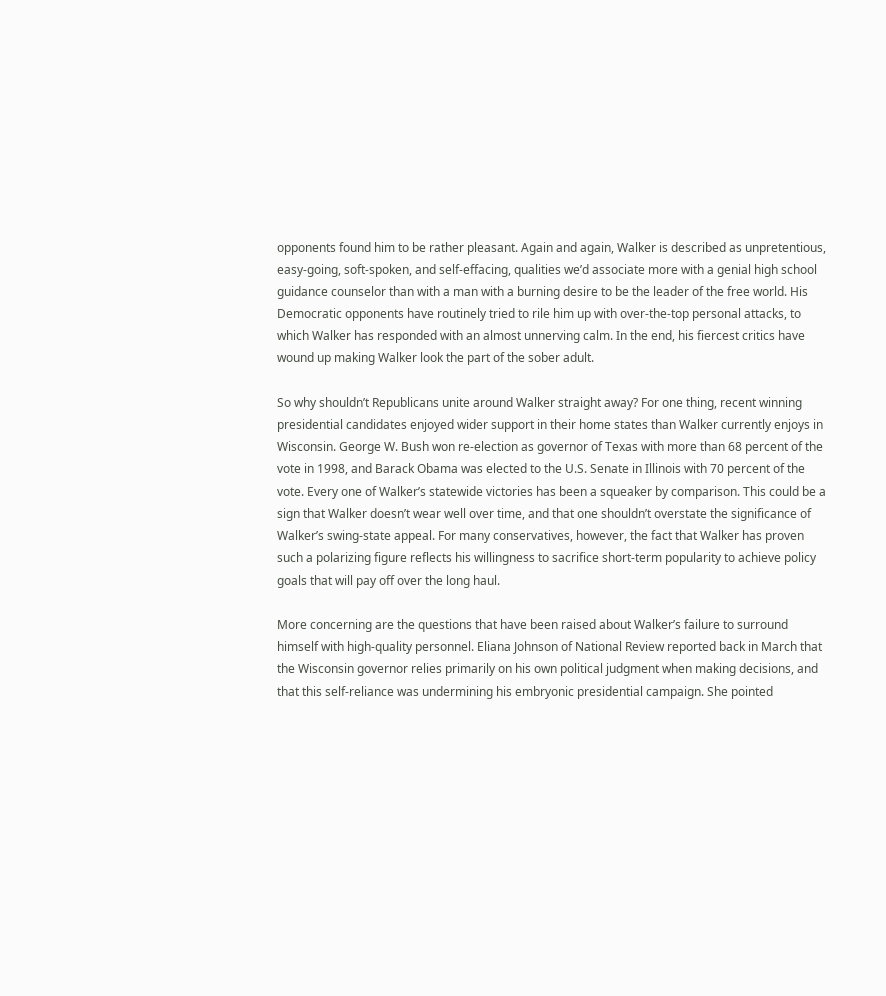opponents found him to be rather pleasant. Again and again, Walker is described as unpretentious, easy-going, soft-spoken, and self-effacing, qualities we’d associate more with a genial high school guidance counselor than with a man with a burning desire to be the leader of the free world. His Democratic opponents have routinely tried to rile him up with over-the-top personal attacks, to which Walker has responded with an almost unnerving calm. In the end, his fiercest critics have wound up making Walker look the part of the sober adult.

So why shouldn’t Republicans unite around Walker straight away? For one thing, recent winning presidential candidates enjoyed wider support in their home states than Walker currently enjoys in Wisconsin. George W. Bush won re-election as governor of Texas with more than 68 percent of the vote in 1998, and Barack Obama was elected to the U.S. Senate in Illinois with 70 percent of the vote. Every one of Walker’s statewide victories has been a squeaker by comparison. This could be a sign that Walker doesn’t wear well over time, and that one shouldn’t overstate the significance of Walker’s swing-state appeal. For many conservatives, however, the fact that Walker has proven such a polarizing figure reflects his willingness to sacrifice short-term popularity to achieve policy goals that will pay off over the long haul.

More concerning are the questions that have been raised about Walker’s failure to surround himself with high-quality personnel. Eliana Johnson of National Review reported back in March that the Wisconsin governor relies primarily on his own political judgment when making decisions, and that this self-reliance was undermining his embryonic presidential campaign. She pointed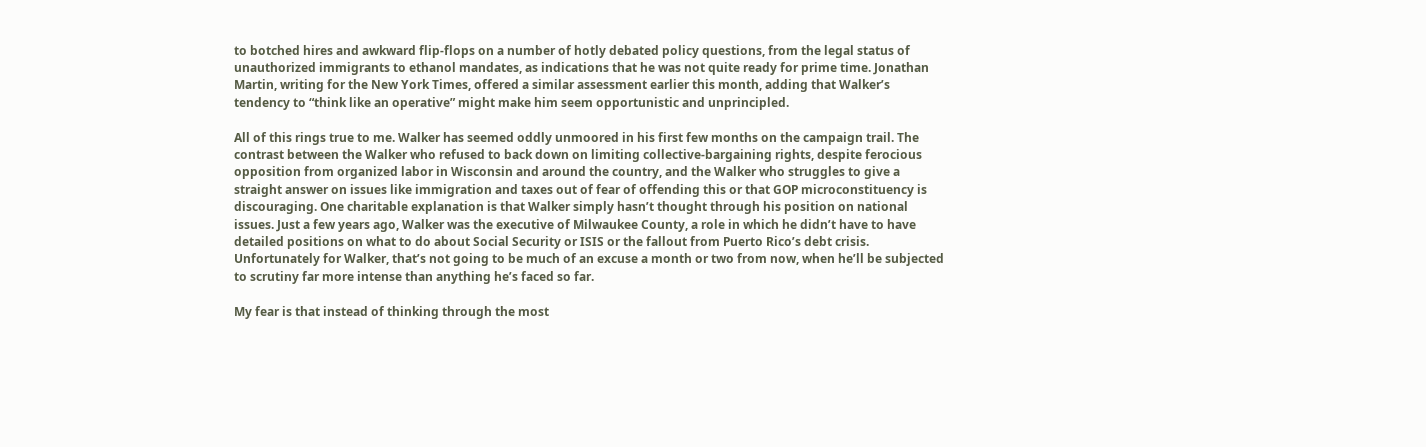to botched hires and awkward flip-flops on a number of hotly debated policy questions, from the legal status of unauthorized immigrants to ethanol mandates, as indications that he was not quite ready for prime time. Jonathan Martin, writing for the New York Times, offered a similar assessment earlier this month, adding that Walker’s tendency to “think like an operative” might make him seem opportunistic and unprincipled.

All of this rings true to me. Walker has seemed oddly unmoored in his first few months on the campaign trail. The contrast between the Walker who refused to back down on limiting collective-bargaining rights, despite ferocious opposition from organized labor in Wisconsin and around the country, and the Walker who struggles to give a straight answer on issues like immigration and taxes out of fear of offending this or that GOP microconstituency is discouraging. One charitable explanation is that Walker simply hasn’t thought through his position on national issues. Just a few years ago, Walker was the executive of Milwaukee County, a role in which he didn’t have to have detailed positions on what to do about Social Security or ISIS or the fallout from Puerto Rico’s debt crisis. Unfortunately for Walker, that’s not going to be much of an excuse a month or two from now, when he’ll be subjected to scrutiny far more intense than anything he’s faced so far.

My fear is that instead of thinking through the most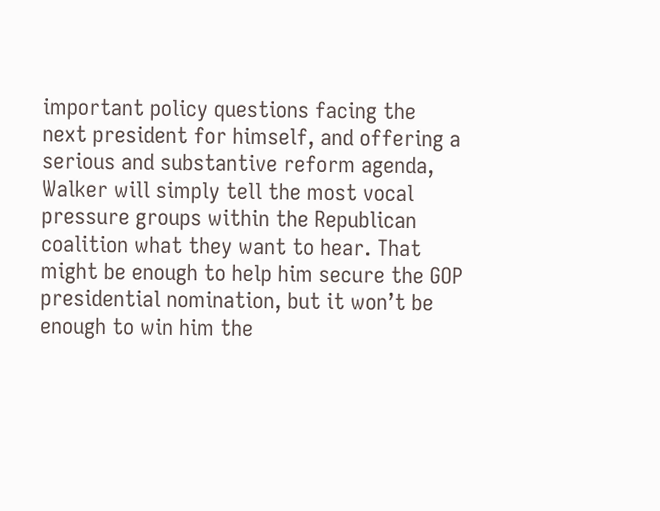important policy questions facing the next president for himself, and offering a serious and substantive reform agenda, Walker will simply tell the most vocal pressure groups within the Republican coalition what they want to hear. That might be enough to help him secure the GOP presidential nomination, but it won’t be enough to win him the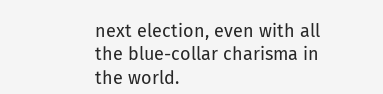next election, even with all the blue-collar charisma in the world.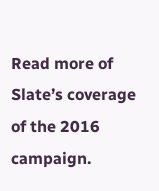Read more of Slate’s coverage of the 2016 campaign.